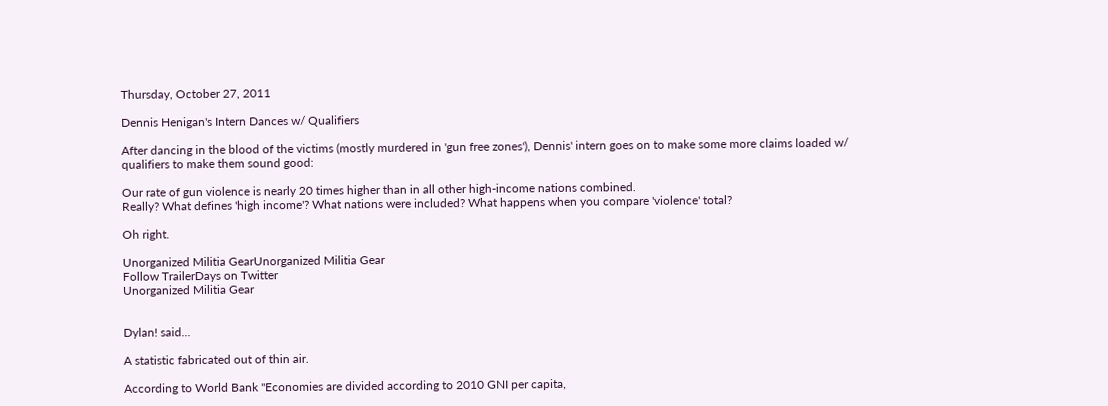Thursday, October 27, 2011

Dennis Henigan's Intern Dances w/ Qualifiers

After dancing in the blood of the victims (mostly murdered in 'gun free zones'), Dennis' intern goes on to make some more claims loaded w/ qualifiers to make them sound good:

Our rate of gun violence is nearly 20 times higher than in all other high-income nations combined.
Really? What defines 'high income'? What nations were included? What happens when you compare 'violence' total?

Oh right.

Unorganized Militia GearUnorganized Militia Gear
Follow TrailerDays on Twitter
Unorganized Militia Gear


Dylan! said...

A statistic fabricated out of thin air.

According to World Bank "Economies are divided according to 2010 GNI per capita,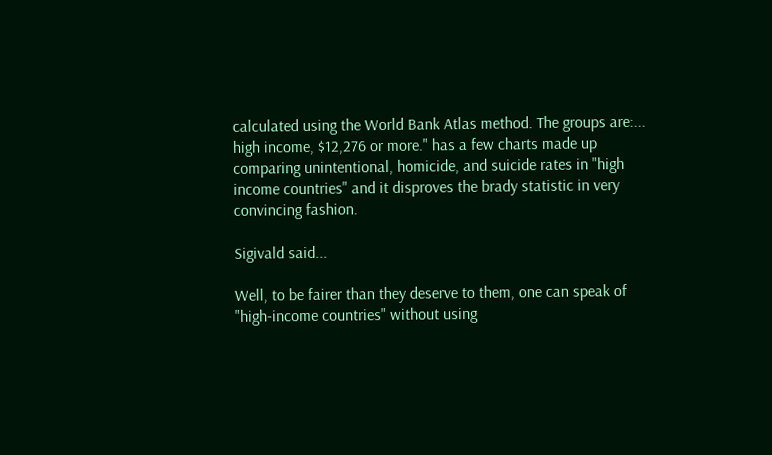calculated using the World Bank Atlas method. The groups are:... high income, $12,276 or more." has a few charts made up comparing unintentional, homicide, and suicide rates in "high income countries" and it disproves the brady statistic in very convincing fashion.

Sigivald said...

Well, to be fairer than they deserve to them, one can speak of "high-income countries" without using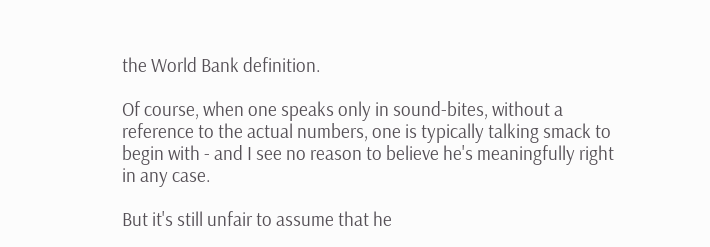the World Bank definition.

Of course, when one speaks only in sound-bites, without a reference to the actual numbers, one is typically talking smack to begin with - and I see no reason to believe he's meaningfully right in any case.

But it's still unfair to assume that he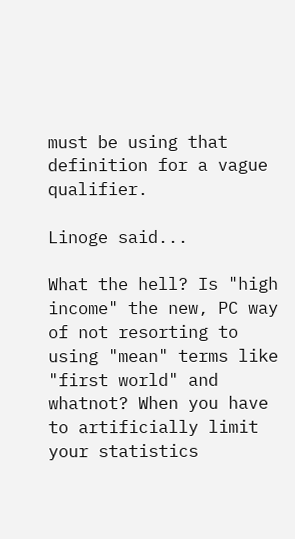must be using that definition for a vague qualifier.

Linoge said...

What the hell? Is "high income" the new, PC way of not resorting to using "mean" terms like "first world" and whatnot? When you have to artificially limit your statistics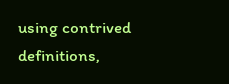using contrived definitions,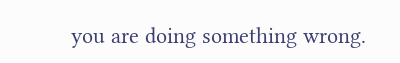you are doing something wrong.